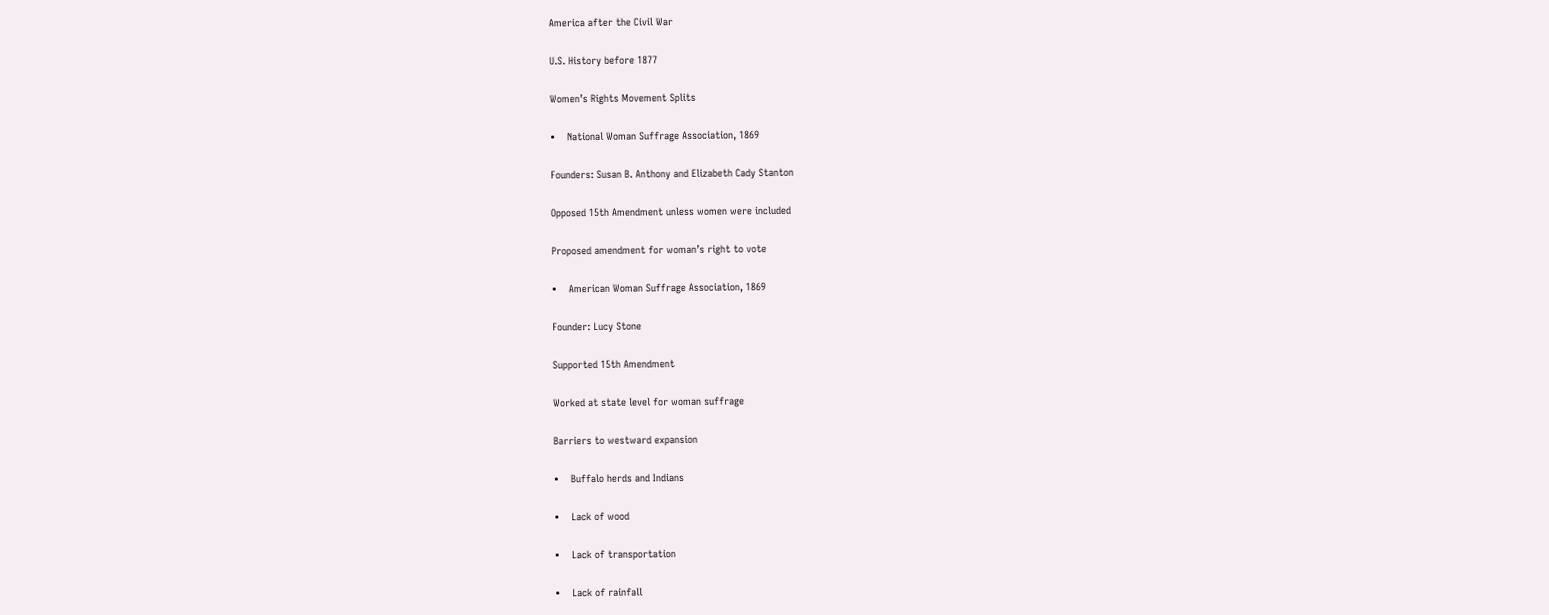America after the Civil War

U.S. History before 1877

Women’s Rights Movement Splits

•    National Woman Suffrage Association, 1869

Founders: Susan B. Anthony and Elizabeth Cady Stanton

Opposed 15th Amendment unless women were included

Proposed amendment for woman’s right to vote

•    American Woman Suffrage Association, 1869

Founder: Lucy Stone

Supported 15th Amendment

Worked at state level for woman suffrage

Barriers to westward expansion

•    Buffalo herds and Indians

•    Lack of wood

•    Lack of transportation

•    Lack of rainfall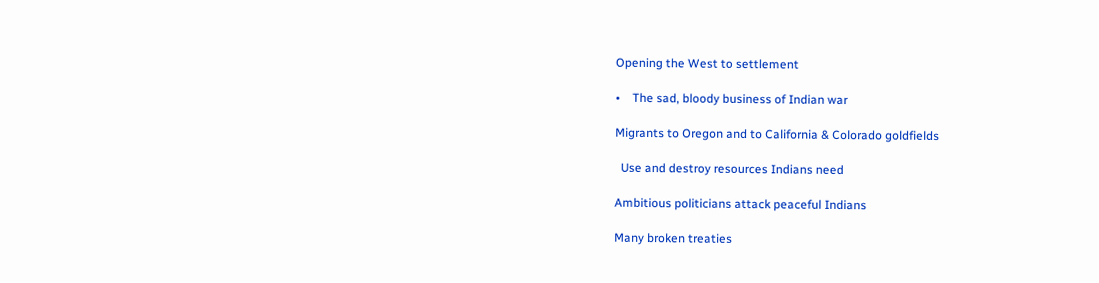Opening the West to settlement

•    The sad, bloody business of Indian war

Migrants to Oregon and to California & Colorado goldfields

  Use and destroy resources Indians need

Ambitious politicians attack peaceful Indians

Many broken treaties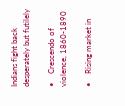Indians fight back desperately but futilely

•    Crescendo of violence, 1860-1890

•    Rising market in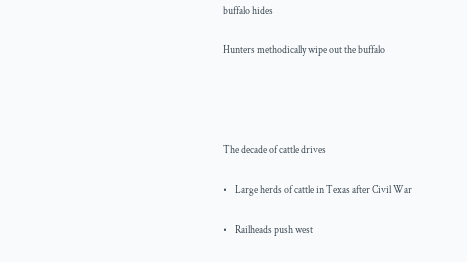buffalo hides

Hunters methodically wipe out the buffalo




The decade of cattle drives

•    Large herds of cattle in Texas after Civil War

•    Railheads push west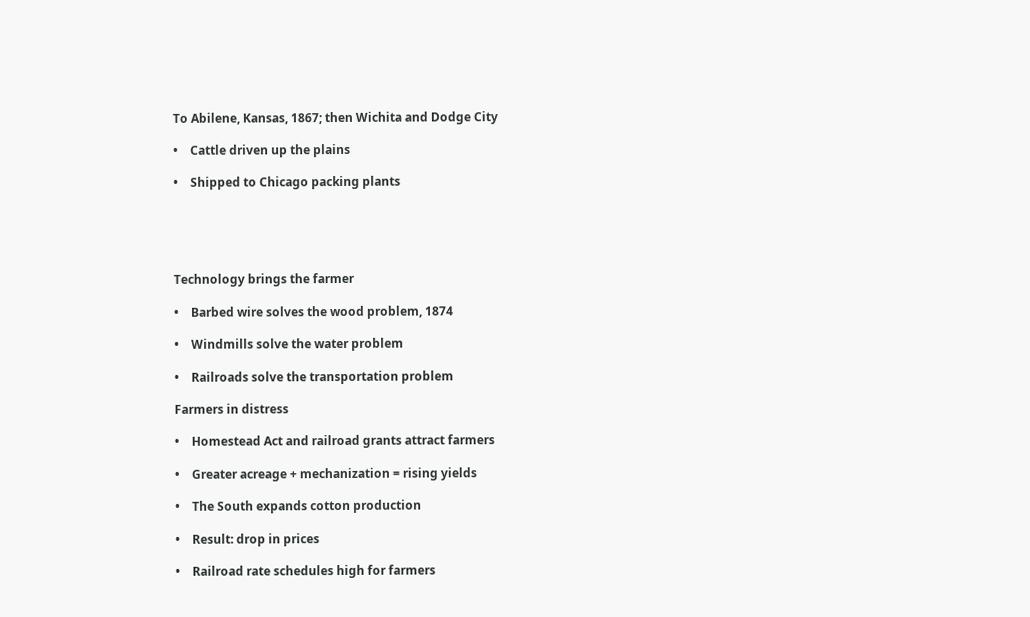To Abilene, Kansas, 1867; then Wichita and Dodge City

•    Cattle driven up the plains

•    Shipped to Chicago packing plants





Technology brings the farmer

•    Barbed wire solves the wood problem, 1874

•    Windmills solve the water problem

•    Railroads solve the transportation problem

Farmers in distress

•    Homestead Act and railroad grants attract farmers

•    Greater acreage + mechanization = rising yields

•    The South expands cotton production

•    Result: drop in prices

•    Railroad rate schedules high for farmers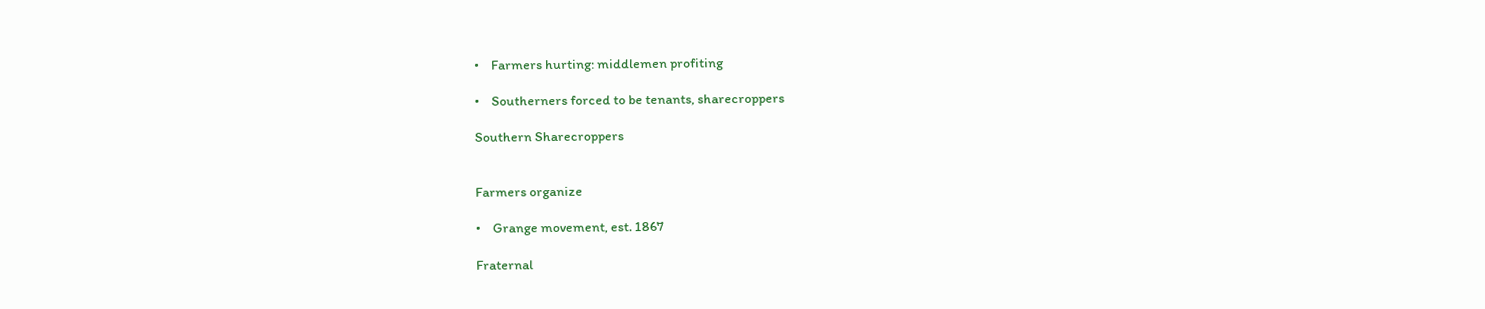•    Farmers hurting: middlemen profiting

•    Southerners forced to be tenants, sharecroppers

Southern Sharecroppers


Farmers organize

•    Grange movement, est. 1867

Fraternal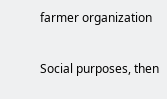farmer organization

Social purposes, then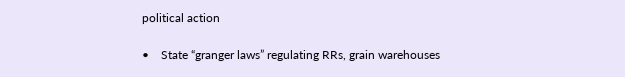political action

•    State “granger laws” regulating RRs, grain warehouses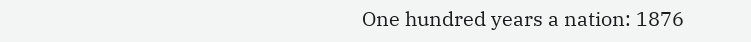One hundred years a nation: 1876